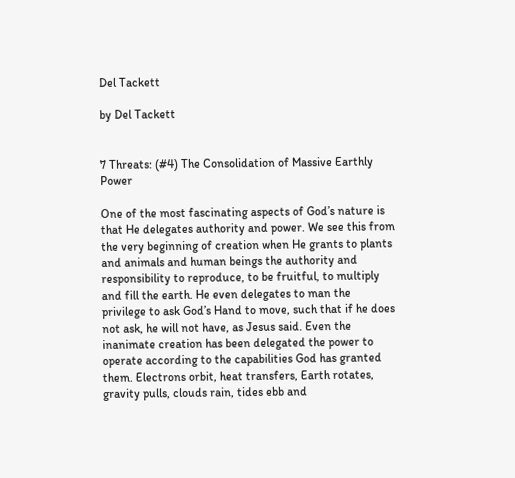Del Tackett

by Del Tackett


7 Threats: (#4) The Consolidation of Massive Earthly Power

One of the most fascinating aspects of God’s nature is that He delegates authority and power. We see this from the very beginning of creation when He grants to plants and animals and human beings the authority and responsibility to reproduce, to be fruitful, to multiply and fill the earth. He even delegates to man the privilege to ask God’s Hand to move, such that if he does not ask, he will not have, as Jesus said. Even the inanimate creation has been delegated the power to operate according to the capabilities God has granted them. Electrons orbit, heat transfers, Earth rotates, gravity pulls, clouds rain, tides ebb and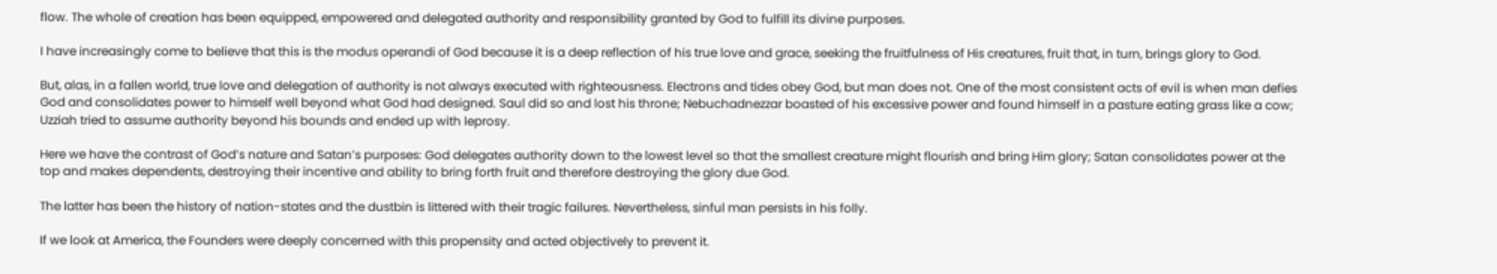flow. The whole of creation has been equipped, empowered and delegated authority and responsibility granted by God to fulfill its divine purposes.

I have increasingly come to believe that this is the modus operandi of God because it is a deep reflection of his true love and grace, seeking the fruitfulness of His creatures, fruit that, in turn, brings glory to God.

But, alas, in a fallen world, true love and delegation of authority is not always executed with righteousness. Electrons and tides obey God, but man does not. One of the most consistent acts of evil is when man defies God and consolidates power to himself well beyond what God had designed. Saul did so and lost his throne; Nebuchadnezzar boasted of his excessive power and found himself in a pasture eating grass like a cow; Uzziah tried to assume authority beyond his bounds and ended up with leprosy.

Here we have the contrast of God’s nature and Satan’s purposes: God delegates authority down to the lowest level so that the smallest creature might flourish and bring Him glory; Satan consolidates power at the top and makes dependents, destroying their incentive and ability to bring forth fruit and therefore destroying the glory due God.

The latter has been the history of nation-states and the dustbin is littered with their tragic failures. Nevertheless, sinful man persists in his folly.

If we look at America, the Founders were deeply concerned with this propensity and acted objectively to prevent it.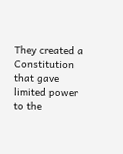They created a Constitution that gave limited power to the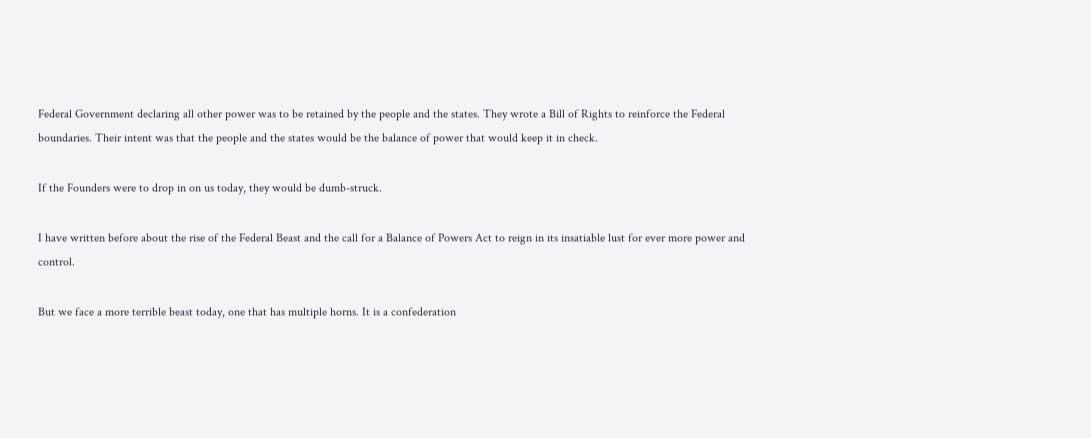Federal Government declaring all other power was to be retained by the people and the states. They wrote a Bill of Rights to reinforce the Federal boundaries. Their intent was that the people and the states would be the balance of power that would keep it in check.

If the Founders were to drop in on us today, they would be dumb-struck.

I have written before about the rise of the Federal Beast and the call for a Balance of Powers Act to reign in its insatiable lust for ever more power and control.

But we face a more terrible beast today, one that has multiple horns. It is a confederation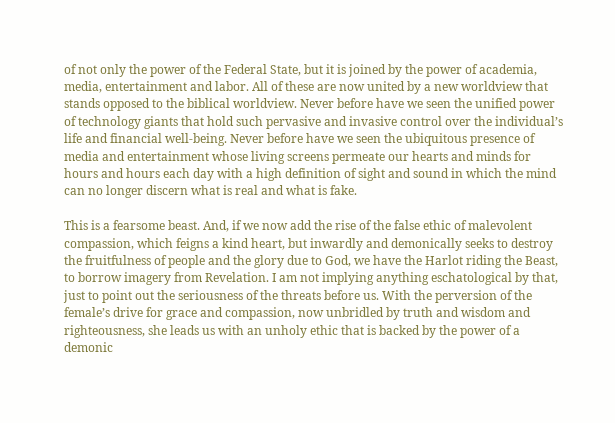of not only the power of the Federal State, but it is joined by the power of academia, media, entertainment and labor. All of these are now united by a new worldview that stands opposed to the biblical worldview. Never before have we seen the unified power of technology giants that hold such pervasive and invasive control over the individual’s life and financial well-being. Never before have we seen the ubiquitous presence of media and entertainment whose living screens permeate our hearts and minds for hours and hours each day with a high definition of sight and sound in which the mind can no longer discern what is real and what is fake.

This is a fearsome beast. And, if we now add the rise of the false ethic of malevolent compassion, which feigns a kind heart, but inwardly and demonically seeks to destroy the fruitfulness of people and the glory due to God, we have the Harlot riding the Beast, to borrow imagery from Revelation. I am not implying anything eschatological by that, just to point out the seriousness of the threats before us. With the perversion of the female’s drive for grace and compassion, now unbridled by truth and wisdom and righteousness, she leads us with an unholy ethic that is backed by the power of a demonic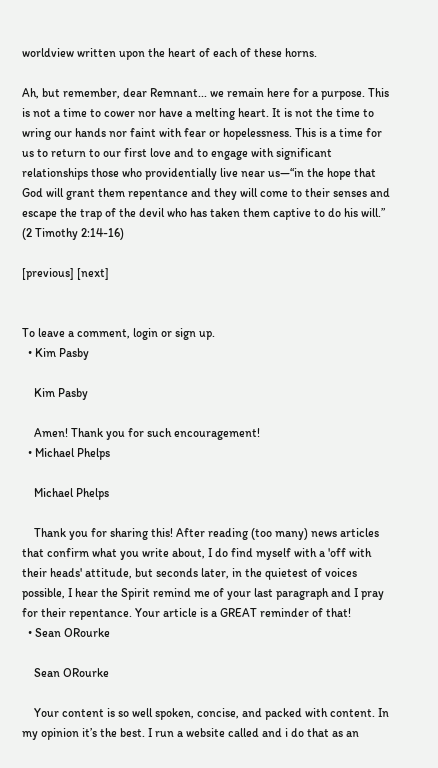worldview written upon the heart of each of these horns.

Ah, but remember, dear Remnant... we remain here for a purpose. This is not a time to cower nor have a melting heart. It is not the time to wring our hands nor faint with fear or hopelessness. This is a time for us to return to our first love and to engage with significant relationships those who providentially live near us—“in the hope that God will grant them repentance and they will come to their senses and escape the trap of the devil who has taken them captive to do his will.” (2 Timothy 2:14-16)

[previous] [next]


To leave a comment, login or sign up.
  • Kim Pasby

    Kim Pasby

    Amen! Thank you for such encouragement!
  • Michael Phelps

    Michael Phelps

    Thank you for sharing this! After reading (too many) news articles that confirm what you write about, I do find myself with a 'off with their heads' attitude, but seconds later, in the quietest of voices possible, I hear the Spirit remind me of your last paragraph and I pray for their repentance. Your article is a GREAT reminder of that!
  • Sean ORourke

    Sean ORourke

    Your content is so well spoken, concise, and packed with content. In my opinion it’s the best. I run a website called and i do that as an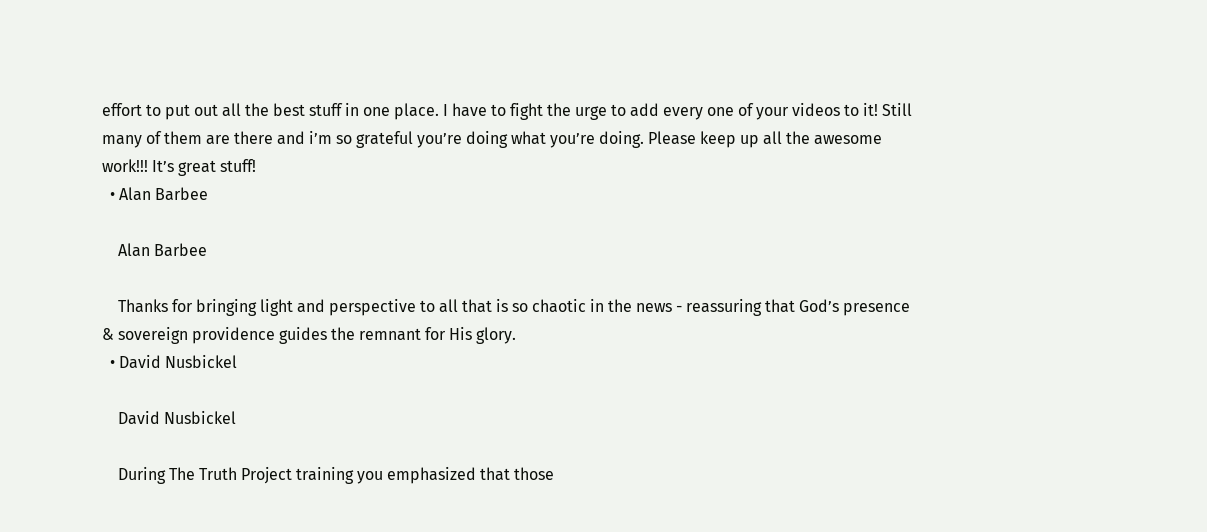effort to put out all the best stuff in one place. I have to fight the urge to add every one of your videos to it! Still many of them are there and i’m so grateful you’re doing what you’re doing. Please keep up all the awesome work!!! It’s great stuff!
  • Alan Barbee

    Alan Barbee

    Thanks for bringing light and perspective to all that is so chaotic in the news - reassuring that God’s presence & sovereign providence guides the remnant for His glory.
  • David Nusbickel

    David Nusbickel

    During The Truth Project training you emphasized that those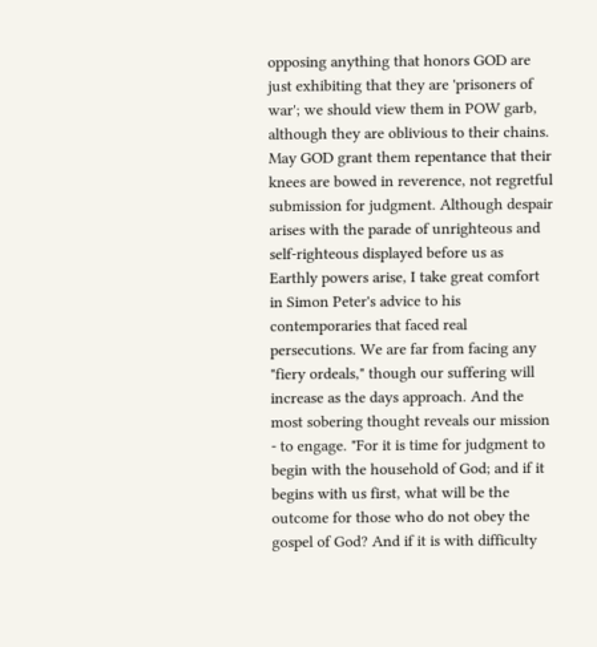opposing anything that honors GOD are just exhibiting that they are 'prisoners of war'; we should view them in POW garb, although they are oblivious to their chains. May GOD grant them repentance that their knees are bowed in reverence, not regretful submission for judgment. Although despair arises with the parade of unrighteous and self-righteous displayed before us as Earthly powers arise, I take great comfort in Simon Peter's advice to his contemporaries that faced real persecutions. We are far from facing any "fiery ordeals," though our suffering will increase as the days approach. And the most sobering thought reveals our mission - to engage. "For it is time for judgment to begin with the household of God; and if it begins with us first, what will be the outcome for those who do not obey the gospel of God? And if it is with difficulty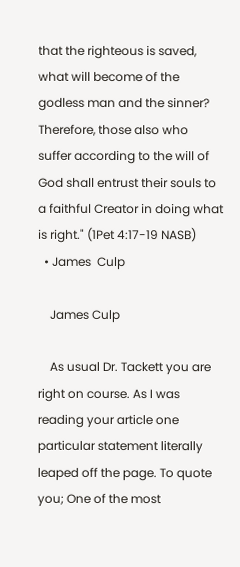that the righteous is saved, what will become of the godless man and the sinner? Therefore, those also who suffer according to the will of God shall entrust their souls to a faithful Creator in doing what is right." (1Pet 4:17-19 NASB)
  • James  Culp

    James Culp

    As usual Dr. Tackett you are right on course. As I was reading your article one particular statement literally leaped off the page. To quote you; One of the most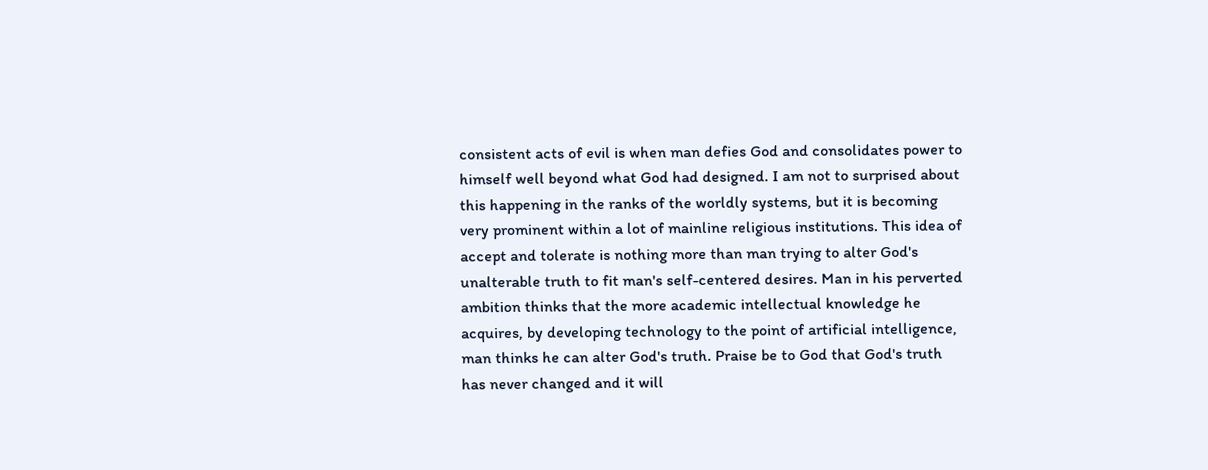consistent acts of evil is when man defies God and consolidates power to himself well beyond what God had designed. I am not to surprised about this happening in the ranks of the worldly systems, but it is becoming very prominent within a lot of mainline religious institutions. This idea of accept and tolerate is nothing more than man trying to alter God's unalterable truth to fit man's self-centered desires. Man in his perverted ambition thinks that the more academic intellectual knowledge he acquires, by developing technology to the point of artificial intelligence, man thinks he can alter God's truth. Praise be to God that God's truth has never changed and it will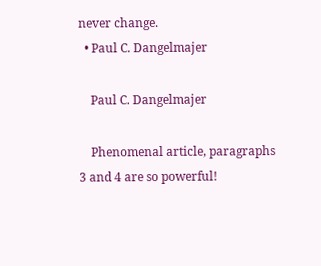never change.
  • Paul C. Dangelmajer

    Paul C. Dangelmajer

    Phenomenal article, paragraphs 3 and 4 are so powerful!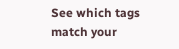See which tags match your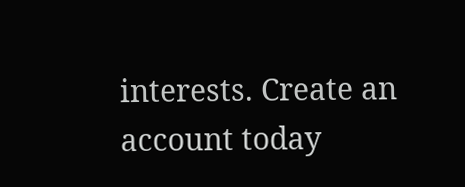interests. Create an account today